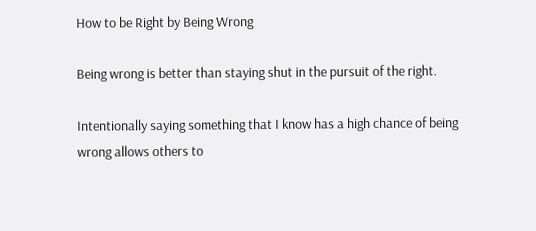How to be Right by Being Wrong

Being wrong is better than staying shut in the pursuit of the right.

Intentionally saying something that I know has a high chance of being wrong allows others to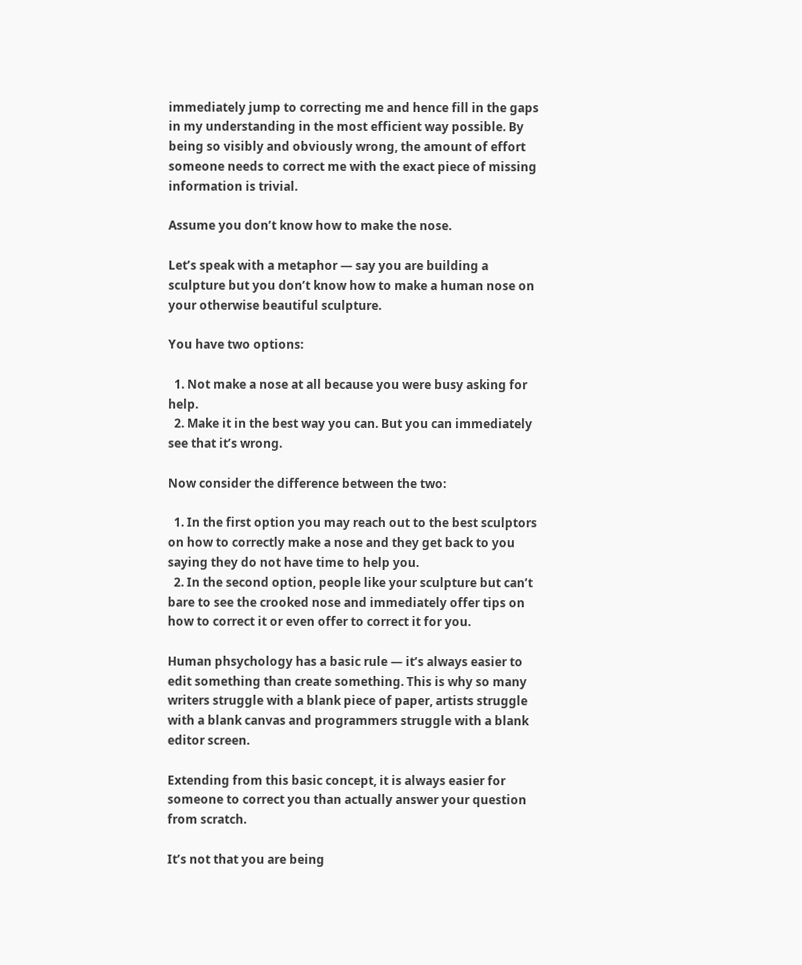immediately jump to correcting me and hence fill in the gaps in my understanding in the most efficient way possible. By being so visibly and obviously wrong, the amount of effort someone needs to correct me with the exact piece of missing information is trivial.

Assume you don’t know how to make the nose.

Let’s speak with a metaphor — say you are building a sculpture but you don’t know how to make a human nose on your otherwise beautiful sculpture.

You have two options:

  1. Not make a nose at all because you were busy asking for help.
  2. Make it in the best way you can. But you can immediately see that it’s wrong.

Now consider the difference between the two:

  1. In the first option you may reach out to the best sculptors on how to correctly make a nose and they get back to you saying they do not have time to help you.
  2. In the second option, people like your sculpture but can’t bare to see the crooked nose and immediately offer tips on how to correct it or even offer to correct it for you.

Human phsychology has a basic rule — it’s always easier to edit something than create something. This is why so many writers struggle with a blank piece of paper, artists struggle with a blank canvas and programmers struggle with a blank editor screen.

Extending from this basic concept, it is always easier for someone to correct you than actually answer your question from scratch.

It’s not that you are being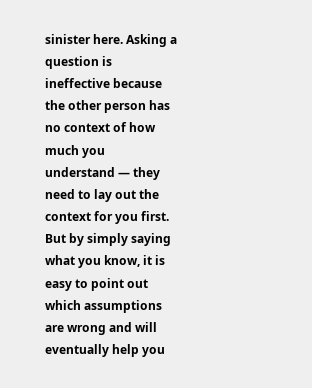sinister here. Asking a question is ineffective because the other person has no context of how much you understand — they need to lay out the context for you first. But by simply saying what you know, it is easy to point out which assumptions are wrong and will eventually help you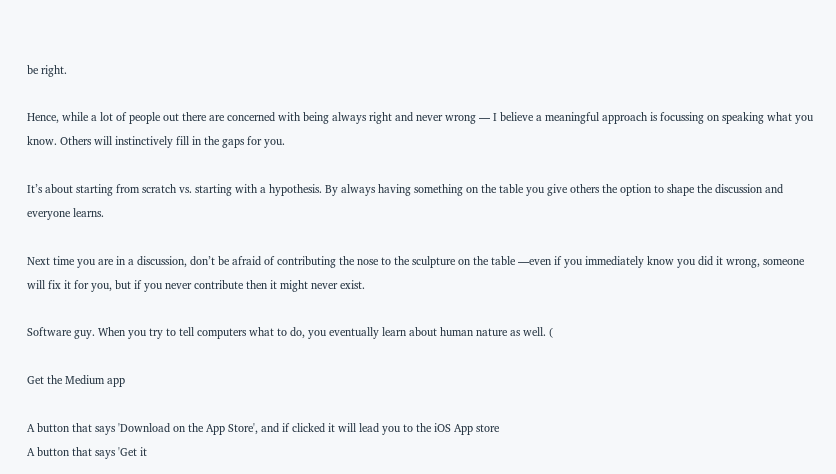be right.

Hence, while a lot of people out there are concerned with being always right and never wrong — I believe a meaningful approach is focussing on speaking what you know. Others will instinctively fill in the gaps for you.

It’s about starting from scratch vs. starting with a hypothesis. By always having something on the table you give others the option to shape the discussion and everyone learns.

Next time you are in a discussion, don’t be afraid of contributing the nose to the sculpture on the table —even if you immediately know you did it wrong, someone will fix it for you, but if you never contribute then it might never exist.

Software guy. When you try to tell computers what to do, you eventually learn about human nature as well. (

Get the Medium app

A button that says 'Download on the App Store', and if clicked it will lead you to the iOS App store
A button that says 'Get it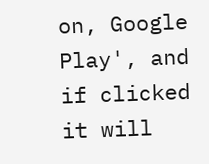on, Google Play', and if clicked it will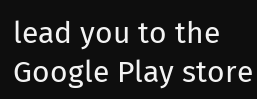lead you to the Google Play store